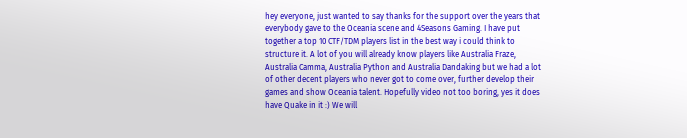hey everyone, just wanted to say thanks for the support over the years that everybody gave to the Oceania scene and 4Seasons Gaming. I have put together a top 10 CTF/TDM players list in the best way i could think to structure it. A lot of you will already know players like Australia Fraze, Australia Camma, Australia Python and Australia Dandaking but we had a lot of other decent players who never got to come over, further develop their games and show Oceania talent. Hopefully video not too boring, yes it does have Quake in it :) We will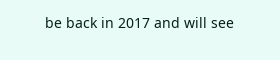be back in 2017 and will see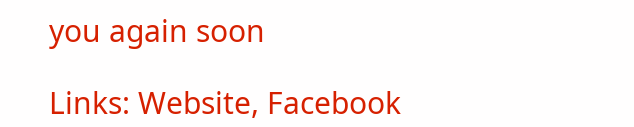you again soon

Links: Website, Facebook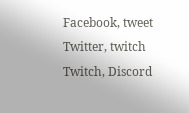Facebook, tweet Twitter, twitch Twitch, Discord